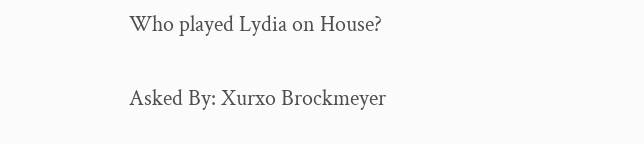Who played Lydia on House?

Asked By: Xurxo Brockmeyer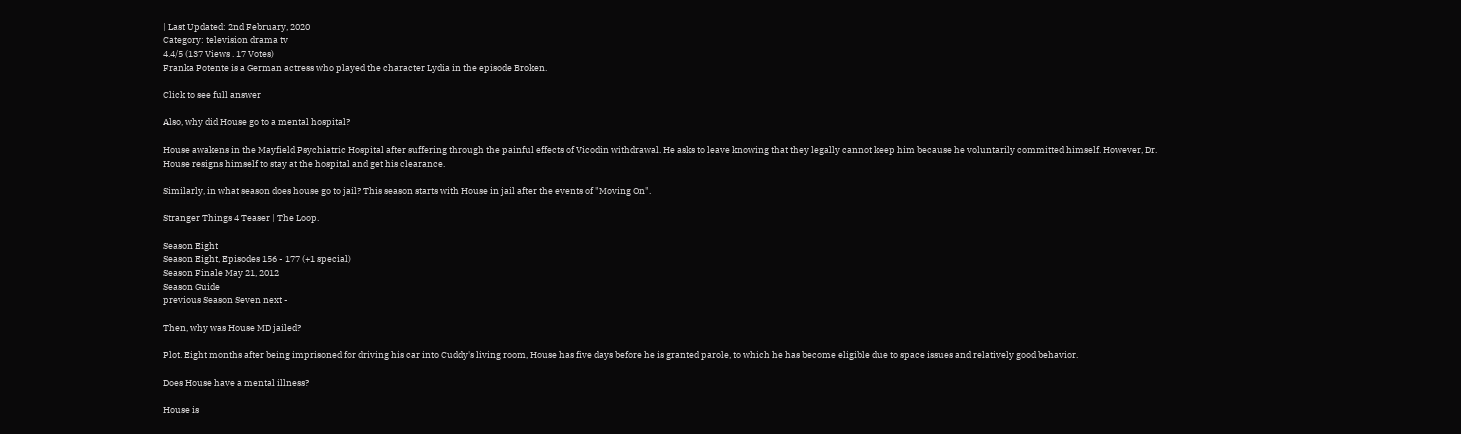| Last Updated: 2nd February, 2020
Category: television drama tv
4.4/5 (137 Views . 17 Votes)
Franka Potente is a German actress who played the character Lydia in the episode Broken.

Click to see full answer

Also, why did House go to a mental hospital?

House awakens in the Mayfield Psychiatric Hospital after suffering through the painful effects of Vicodin withdrawal. He asks to leave knowing that they legally cannot keep him because he voluntarily committed himself. However, Dr. House resigns himself to stay at the hospital and get his clearance.

Similarly, in what season does house go to jail? This season starts with House in jail after the events of "Moving On".

Stranger Things 4 Teaser | The Loop.

Season Eight
Season Eight, Episodes 156 - 177 (+1 special)
Season Finale May 21, 2012
Season Guide
previous Season Seven next -

Then, why was House MD jailed?

Plot. Eight months after being imprisoned for driving his car into Cuddy's living room, House has five days before he is granted parole, to which he has become eligible due to space issues and relatively good behavior.

Does House have a mental illness?

House is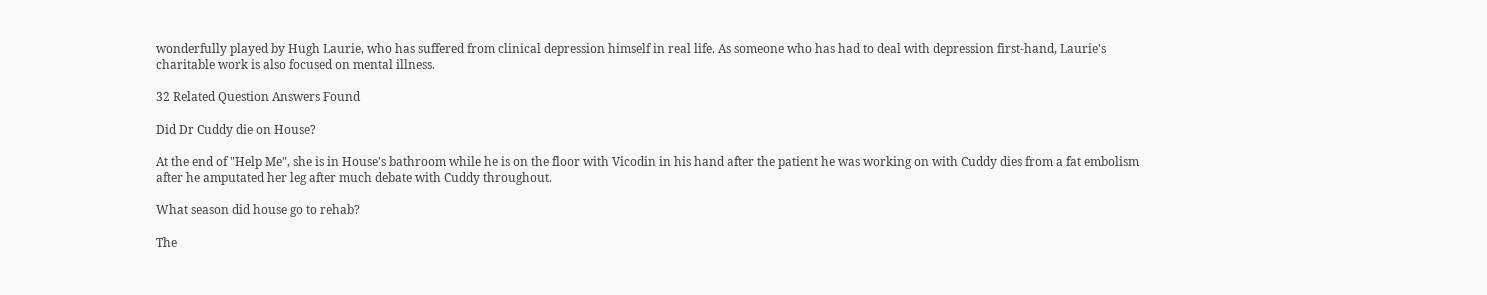wonderfully played by Hugh Laurie, who has suffered from clinical depression himself in real life. As someone who has had to deal with depression first-hand, Laurie's charitable work is also focused on mental illness.

32 Related Question Answers Found

Did Dr Cuddy die on House?

At the end of "Help Me", she is in House's bathroom while he is on the floor with Vicodin in his hand after the patient he was working on with Cuddy dies from a fat embolism after he amputated her leg after much debate with Cuddy throughout.

What season did house go to rehab?

The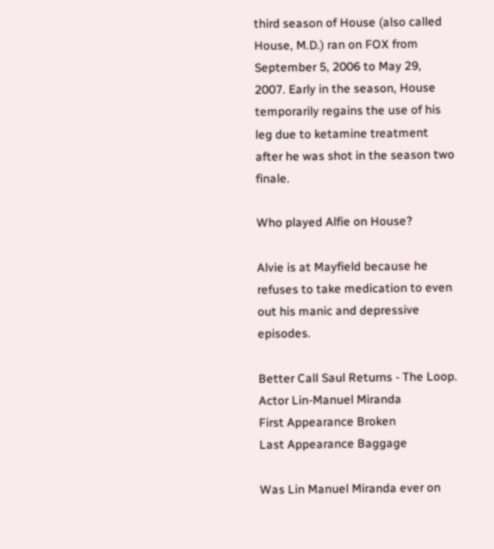third season of House (also called House, M.D.) ran on FOX from September 5, 2006 to May 29, 2007. Early in the season, House temporarily regains the use of his leg due to ketamine treatment after he was shot in the season two finale.

Who played Alfie on House?

Alvie is at Mayfield because he refuses to take medication to even out his manic and depressive episodes.

Better Call Saul Returns - The Loop.
Actor Lin-Manuel Miranda
First Appearance Broken
Last Appearance Baggage

Was Lin Manuel Miranda ever on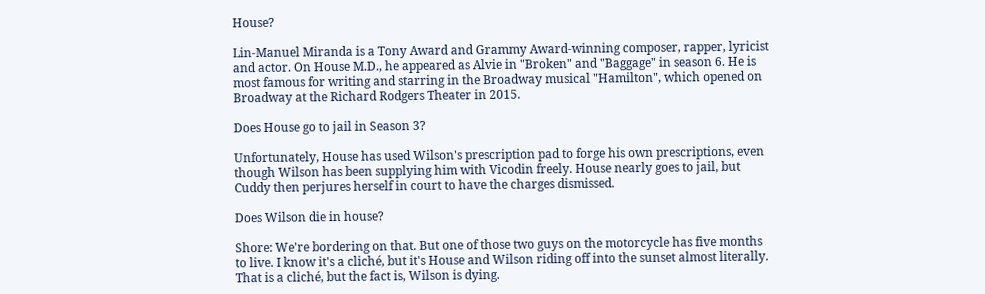House?

Lin-Manuel Miranda is a Tony Award and Grammy Award-winning composer, rapper, lyricist and actor. On House M.D., he appeared as Alvie in "Broken" and "Baggage" in season 6. He is most famous for writing and starring in the Broadway musical "Hamilton", which opened on Broadway at the Richard Rodgers Theater in 2015.

Does House go to jail in Season 3?

Unfortunately, House has used Wilson's prescription pad to forge his own prescriptions, even though Wilson has been supplying him with Vicodin freely. House nearly goes to jail, but Cuddy then perjures herself in court to have the charges dismissed.

Does Wilson die in house?

Shore: We're bordering on that. But one of those two guys on the motorcycle has five months to live. I know it's a cliché, but it's House and Wilson riding off into the sunset almost literally. That is a cliché, but the fact is, Wilson is dying.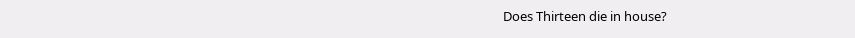Does Thirteen die in house?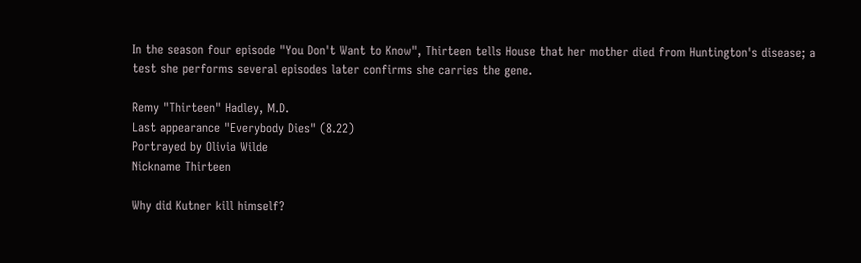In the season four episode "You Don't Want to Know", Thirteen tells House that her mother died from Huntington's disease; a test she performs several episodes later confirms she carries the gene.

Remy "Thirteen" Hadley, M.D.
Last appearance "Everybody Dies" (8.22)
Portrayed by Olivia Wilde
Nickname Thirteen

Why did Kutner kill himself?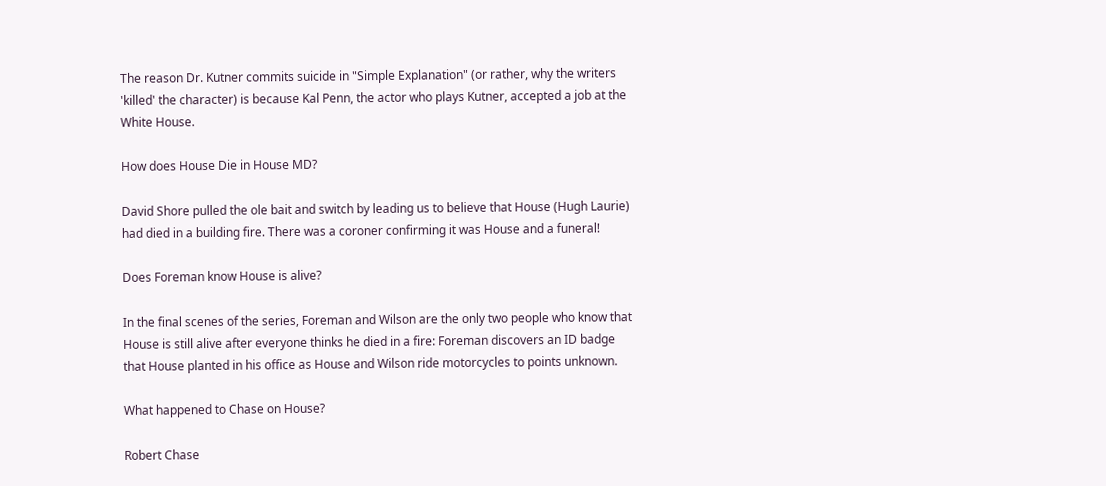The reason Dr. Kutner commits suicide in "Simple Explanation" (or rather, why the writers 'killed' the character) is because Kal Penn, the actor who plays Kutner, accepted a job at the White House.

How does House Die in House MD?

David Shore pulled the ole bait and switch by leading us to believe that House (Hugh Laurie) had died in a building fire. There was a coroner confirming it was House and a funeral!

Does Foreman know House is alive?

In the final scenes of the series, Foreman and Wilson are the only two people who know that House is still alive after everyone thinks he died in a fire: Foreman discovers an ID badge that House planted in his office as House and Wilson ride motorcycles to points unknown.

What happened to Chase on House?

Robert Chase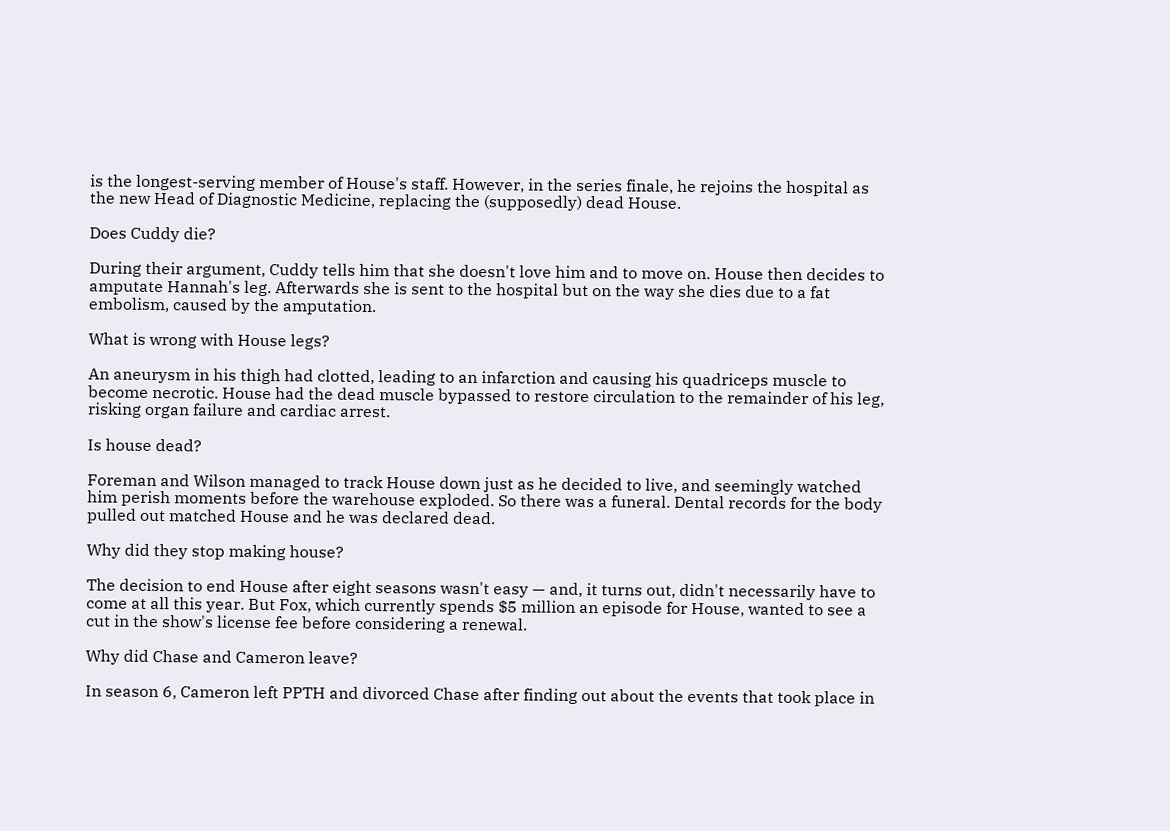is the longest-serving member of House's staff. However, in the series finale, he rejoins the hospital as the new Head of Diagnostic Medicine, replacing the (supposedly) dead House.

Does Cuddy die?

During their argument, Cuddy tells him that she doesn't love him and to move on. House then decides to amputate Hannah's leg. Afterwards she is sent to the hospital but on the way she dies due to a fat embolism, caused by the amputation.

What is wrong with House legs?

An aneurysm in his thigh had clotted, leading to an infarction and causing his quadriceps muscle to become necrotic. House had the dead muscle bypassed to restore circulation to the remainder of his leg, risking organ failure and cardiac arrest.

Is house dead?

Foreman and Wilson managed to track House down just as he decided to live, and seemingly watched him perish moments before the warehouse exploded. So there was a funeral. Dental records for the body pulled out matched House and he was declared dead.

Why did they stop making house?

The decision to end House after eight seasons wasn't easy — and, it turns out, didn't necessarily have to come at all this year. But Fox, which currently spends $5 million an episode for House, wanted to see a cut in the show's license fee before considering a renewal.

Why did Chase and Cameron leave?

In season 6, Cameron left PPTH and divorced Chase after finding out about the events that took place in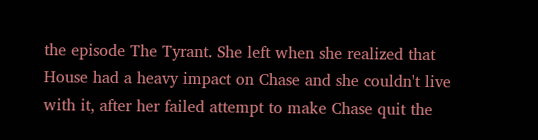the episode The Tyrant. She left when she realized that House had a heavy impact on Chase and she couldn't live with it, after her failed attempt to make Chase quit the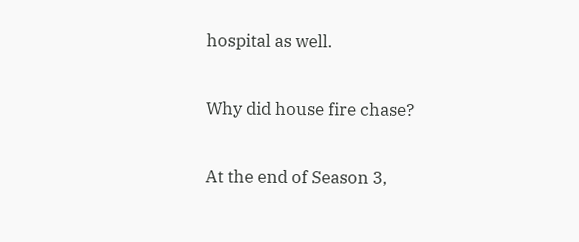hospital as well.

Why did house fire chase?

At the end of Season 3,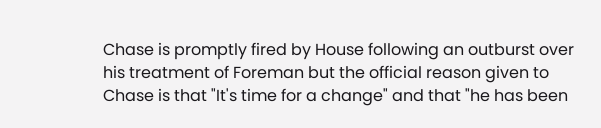Chase is promptly fired by House following an outburst over his treatment of Foreman but the official reason given to Chase is that "It's time for a change" and that "he has been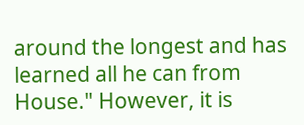around the longest and has learned all he can from House." However, it is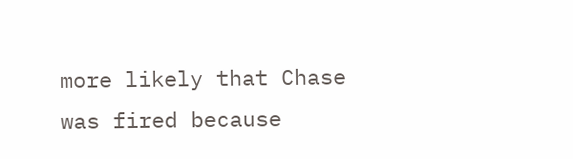more likely that Chase was fired because